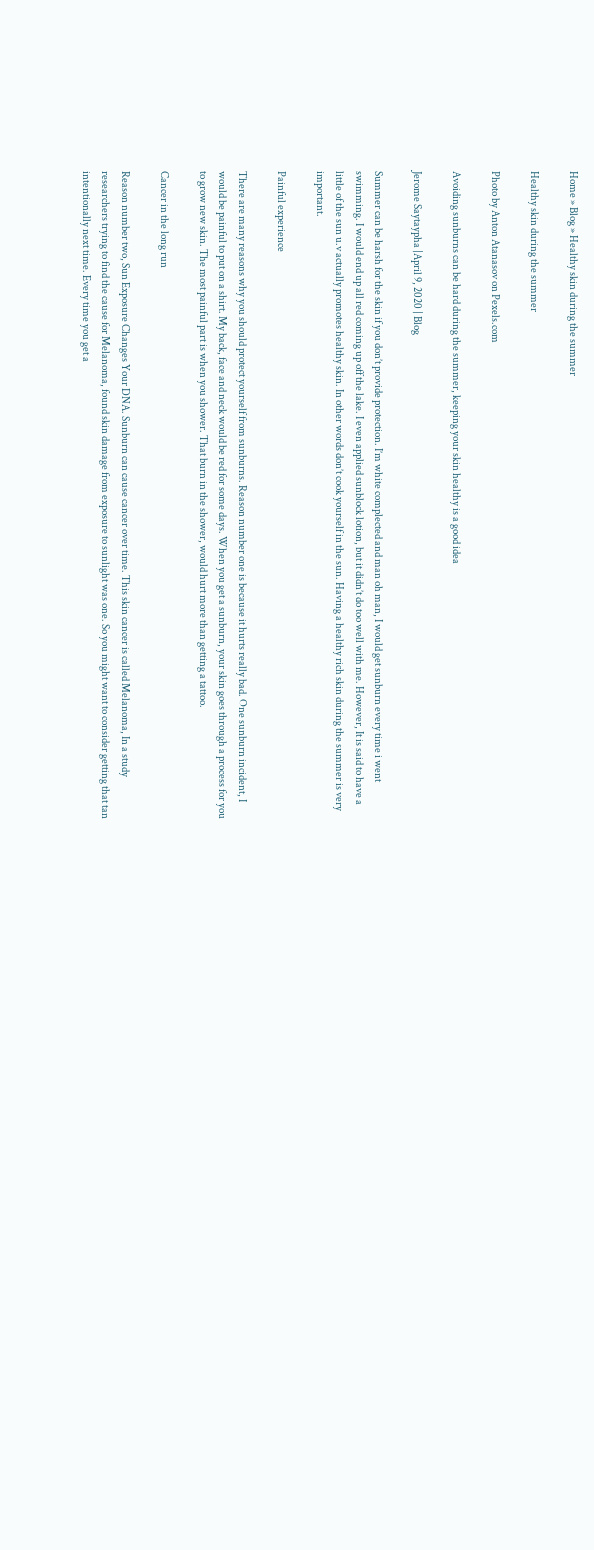Home » Blog » Healthy skin during the summer

Healthy skin during the summer

Photo by Anton Atanasov on Pexels.com

Avoiding sunburns can be hard during the summer, keeping your skin healthy is a good idea

Jerome Saytaypha |April 9, 2020 | Blog

Summer can be harsh for the skin if you don’t provide protection. I’m white complected and man oh man, I would get sunburn every time i went swimming. I would end up all red coming up off the lake. I even applied sunblock lotion, but it didn’t do too well with me. However, It is said to have a little of the sun u.v actually promotes healthy skin. In other words don’t cook yourself in the sun. Having a healthy rich skin during the summer is very important.

Painful experience

There are many reasons why you should protect yourself from sunburns. Reason number one is because it hurts really bad. One sunburn incident, I would be painful to put on a shirt. My back, face and neck would be red for some days. When you get a sunburn, your skin goes through a process for you to grow new skin. The most painful part is when you shower. That burn in the shower, would hurt more than getting a tattoo.

Cancer in the long run

Reason number two, Sun Exposure Changes Your DNA. Sunburn can cause cancer over time. This skin cancer is called Melanoma, In a study researchers trying to find the cause for Melanoma, found skin damage from exposure to sunlight was one. So you might want to consider getting that tan intentionally next time. Every time you get a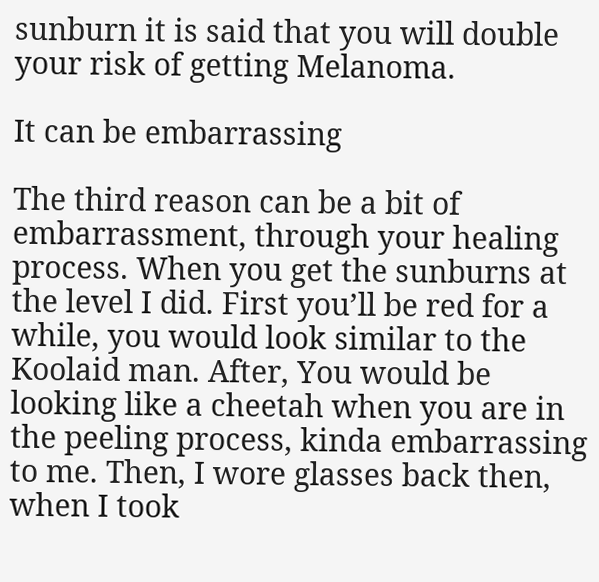sunburn it is said that you will double your risk of getting Melanoma.

It can be embarrassing

The third reason can be a bit of embarrassment, through your healing process. When you get the sunburns at the level I did. First you’ll be red for a while, you would look similar to the Koolaid man. After, You would be looking like a cheetah when you are in the peeling process, kinda embarrassing to me. Then, I wore glasses back then, when I took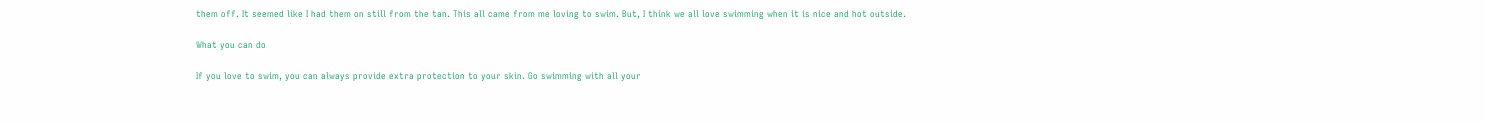them off. It seemed like I had them on still from the tan. This all came from me loving to swim. But, I think we all love swimming when it is nice and hot outside.

What you can do

If you love to swim, you can always provide extra protection to your skin. Go swimming with all your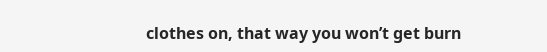clothes on, that way you won’t get burn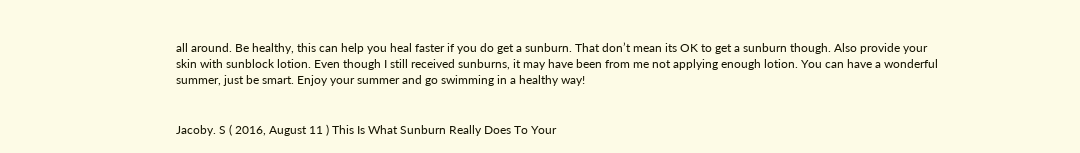all around. Be healthy, this can help you heal faster if you do get a sunburn. That don’t mean its OK to get a sunburn though. Also provide your skin with sunblock lotion. Even though I still received sunburns, it may have been from me not applying enough lotion. You can have a wonderful summer, just be smart. Enjoy your summer and go swimming in a healthy way!


Jacoby. S ( 2016, August 11 ) This Is What Sunburn Really Does To Your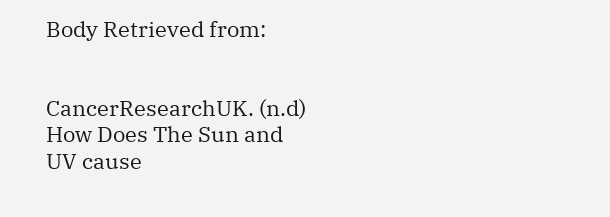Body Retrieved from:


CancerResearchUK. (n.d) How Does The Sun and UV cause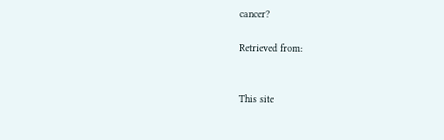cancer?

Retrieved from:


This site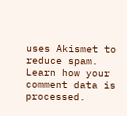uses Akismet to reduce spam. Learn how your comment data is processed.